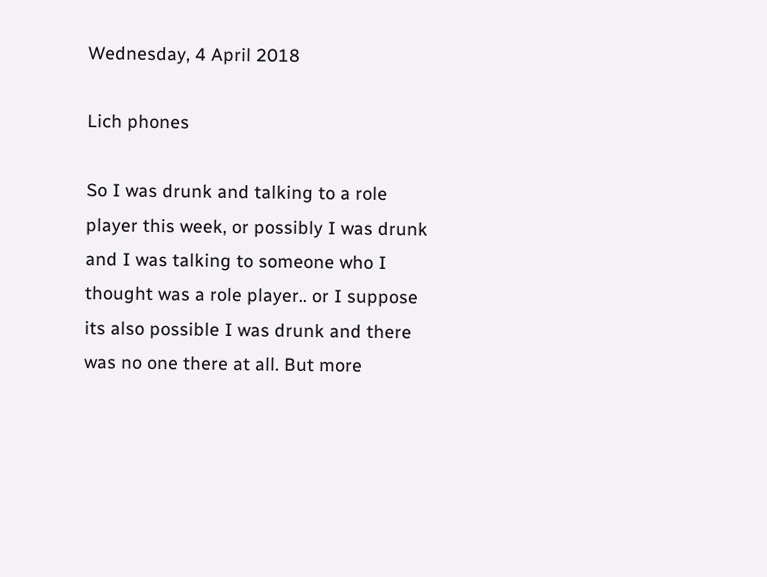Wednesday, 4 April 2018

Lich phones

So I was drunk and talking to a role player this week, or possibly I was drunk and I was talking to someone who I thought was a role player.. or I suppose its also possible I was drunk and there was no one there at all. But more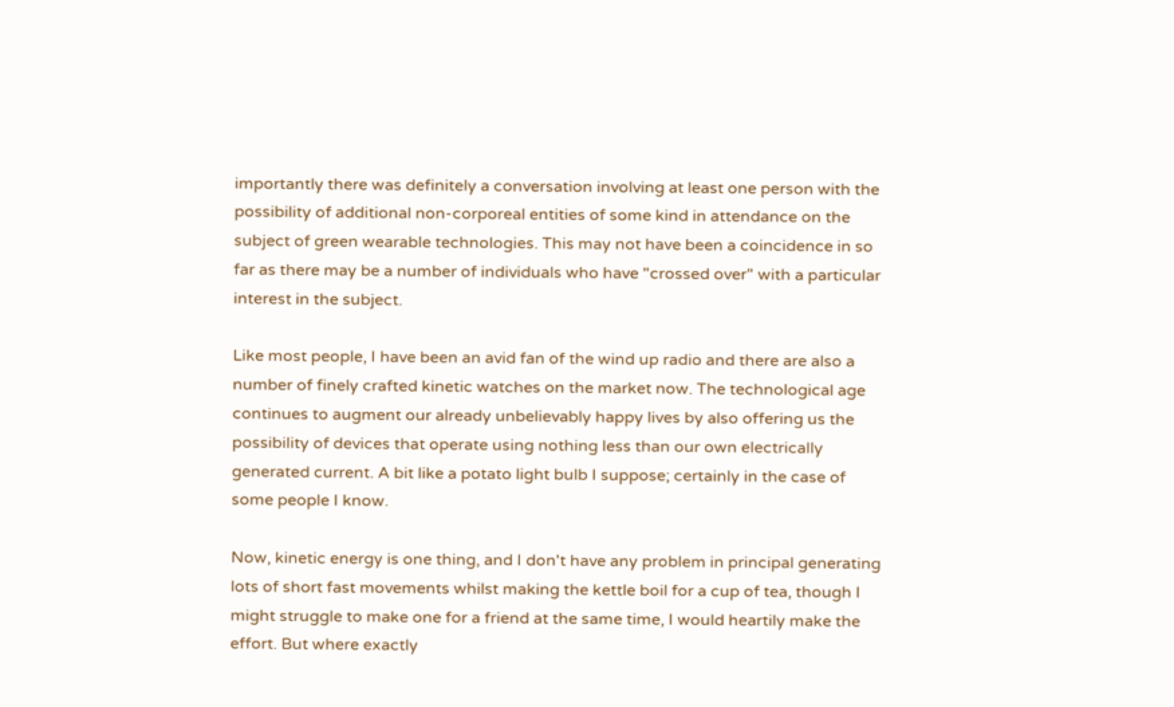importantly there was definitely a conversation involving at least one person with the possibility of additional non-corporeal entities of some kind in attendance on the subject of green wearable technologies. This may not have been a coincidence in so far as there may be a number of individuals who have "crossed over" with a particular interest in the subject.

Like most people, I have been an avid fan of the wind up radio and there are also a number of finely crafted kinetic watches on the market now. The technological age continues to augment our already unbelievably happy lives by also offering us the possibility of devices that operate using nothing less than our own electrically generated current. A bit like a potato light bulb I suppose; certainly in the case of some people I know.

Now, kinetic energy is one thing, and I don't have any problem in principal generating lots of short fast movements whilst making the kettle boil for a cup of tea, though I might struggle to make one for a friend at the same time, I would heartily make the effort. But where exactly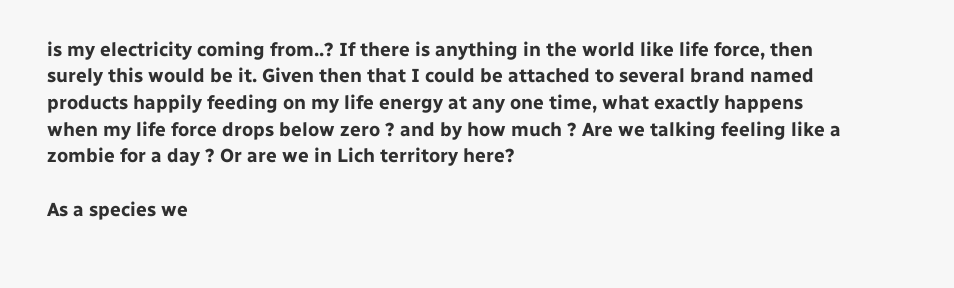is my electricity coming from..? If there is anything in the world like life force, then surely this would be it. Given then that I could be attached to several brand named products happily feeding on my life energy at any one time, what exactly happens when my life force drops below zero ? and by how much ? Are we talking feeling like a zombie for a day ? Or are we in Lich territory here?

As a species we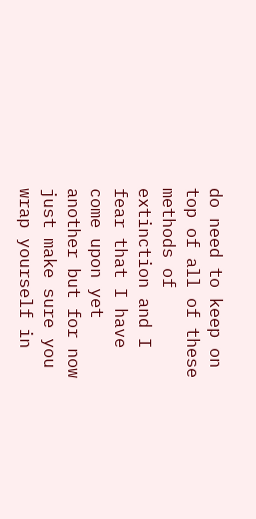do need to keep on top of all of these methods of extinction and I fear that I have come upon yet another but for now just make sure you wrap yourself in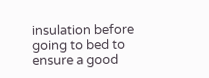insulation before going to bed to ensure a good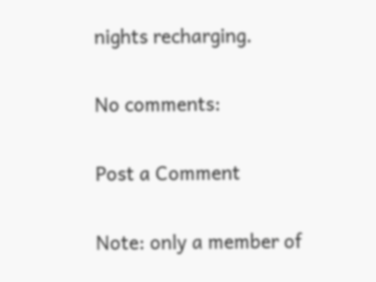nights recharging.

No comments:

Post a Comment

Note: only a member of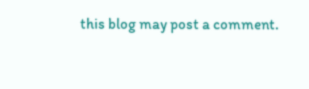this blog may post a comment.